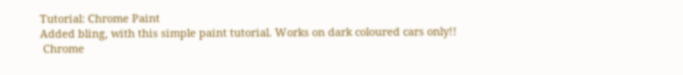Tutorial: Chrome Paint
Added bling, with this simple paint tutorial. Works on dark coloured cars only!!
 Chrome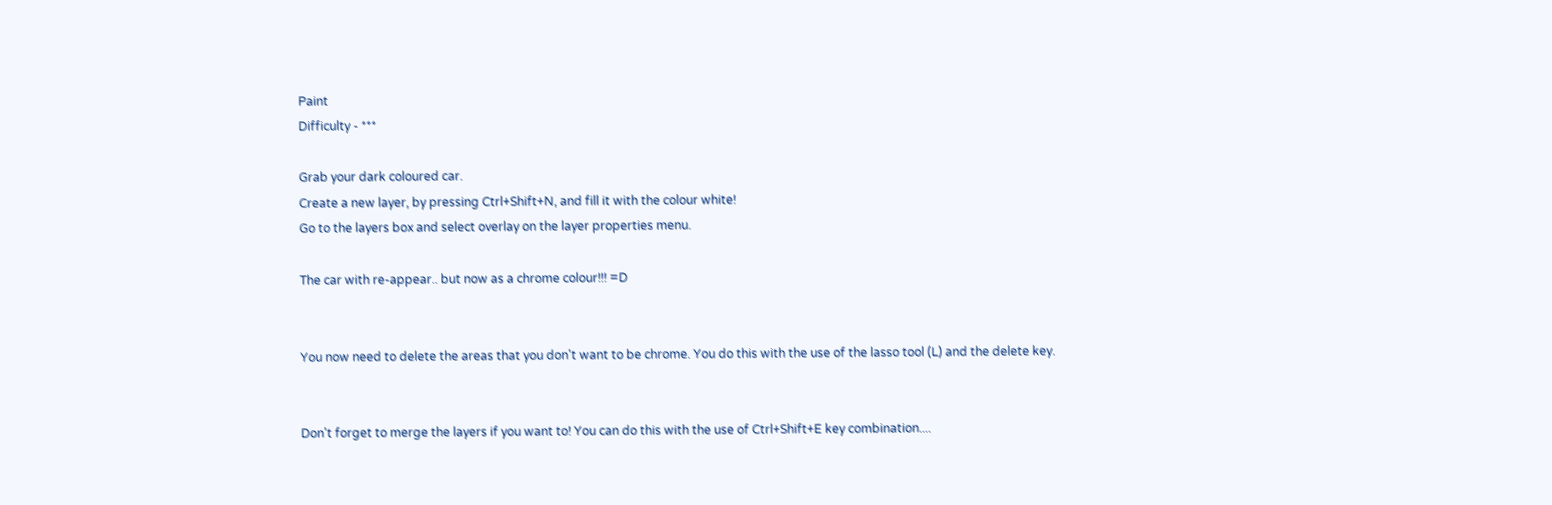Paint
Difficulty - ***

Grab your dark coloured car.
Create a new layer, by pressing Ctrl+Shift+N, and fill it with the colour white!
Go to the layers box and select overlay on the layer properties menu.

The car with re-appear.. but now as a chrome colour!!! =D


You now need to delete the areas that you don't want to be chrome. You do this with the use of the lasso tool (L) and the delete key.


Don't forget to merge the layers if you want to! You can do this with the use of Ctrl+Shift+E key combination....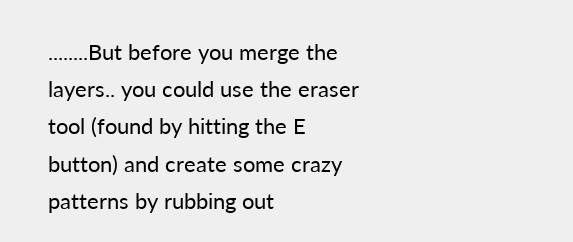........But before you merge the layers.. you could use the eraser tool (found by hitting the E button) and create some crazy patterns by rubbing out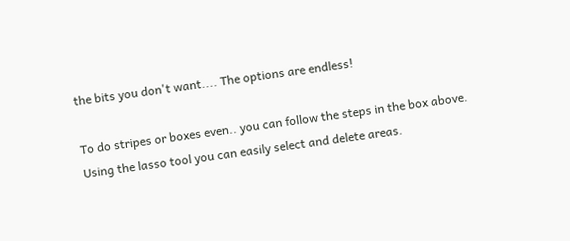the bits you don't want.... The options are endless!

To do stripes or boxes even.. you can follow the steps in the box above. Using the lasso tool you can easily select and delete areas.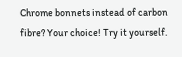Chrome bonnets instead of carbon fibre? Your choice! Try it yourself.